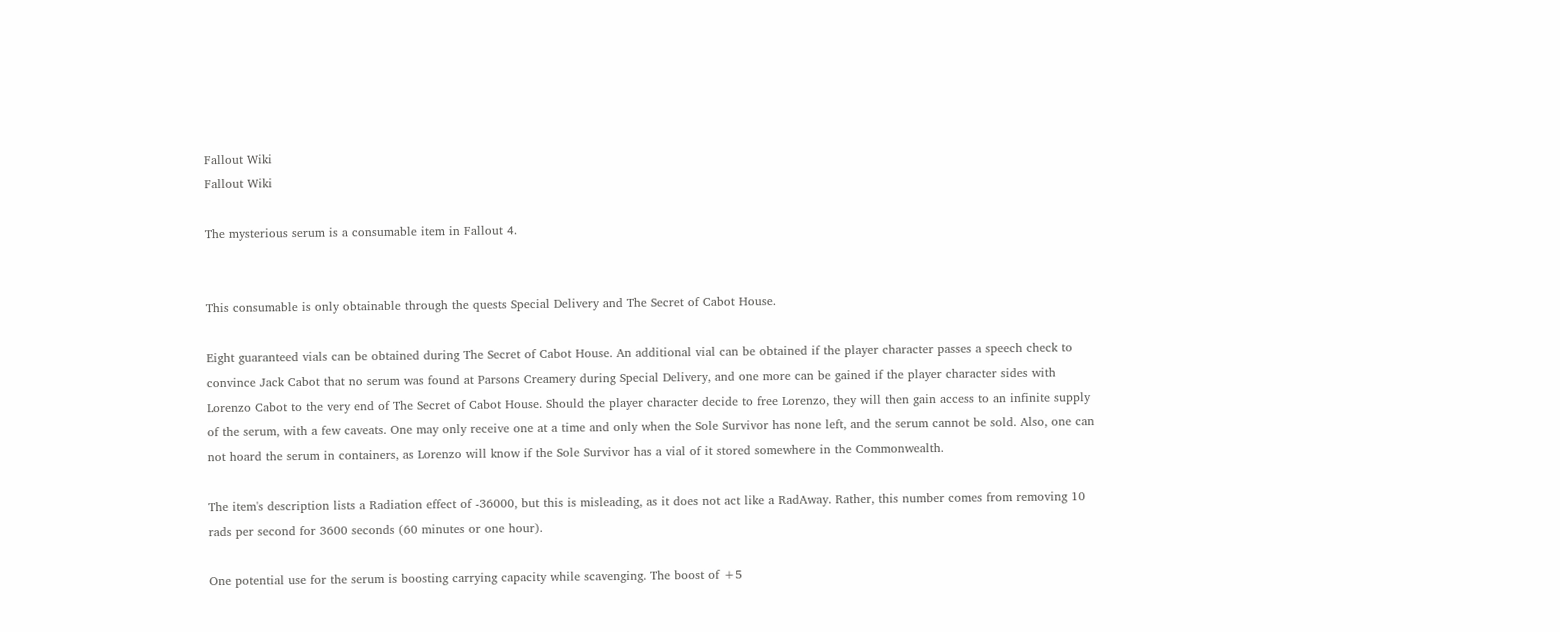Fallout Wiki
Fallout Wiki

The mysterious serum is a consumable item in Fallout 4.


This consumable is only obtainable through the quests Special Delivery and The Secret of Cabot House.

Eight guaranteed vials can be obtained during The Secret of Cabot House. An additional vial can be obtained if the player character passes a speech check to convince Jack Cabot that no serum was found at Parsons Creamery during Special Delivery, and one more can be gained if the player character sides with Lorenzo Cabot to the very end of The Secret of Cabot House. Should the player character decide to free Lorenzo, they will then gain access to an infinite supply of the serum, with a few caveats. One may only receive one at a time and only when the Sole Survivor has none left, and the serum cannot be sold. Also, one can not hoard the serum in containers, as Lorenzo will know if the Sole Survivor has a vial of it stored somewhere in the Commonwealth.

The item's description lists a Radiation effect of -36000, but this is misleading, as it does not act like a RadAway. Rather, this number comes from removing 10 rads per second for 3600 seconds (60 minutes or one hour).

One potential use for the serum is boosting carrying capacity while scavenging. The boost of +5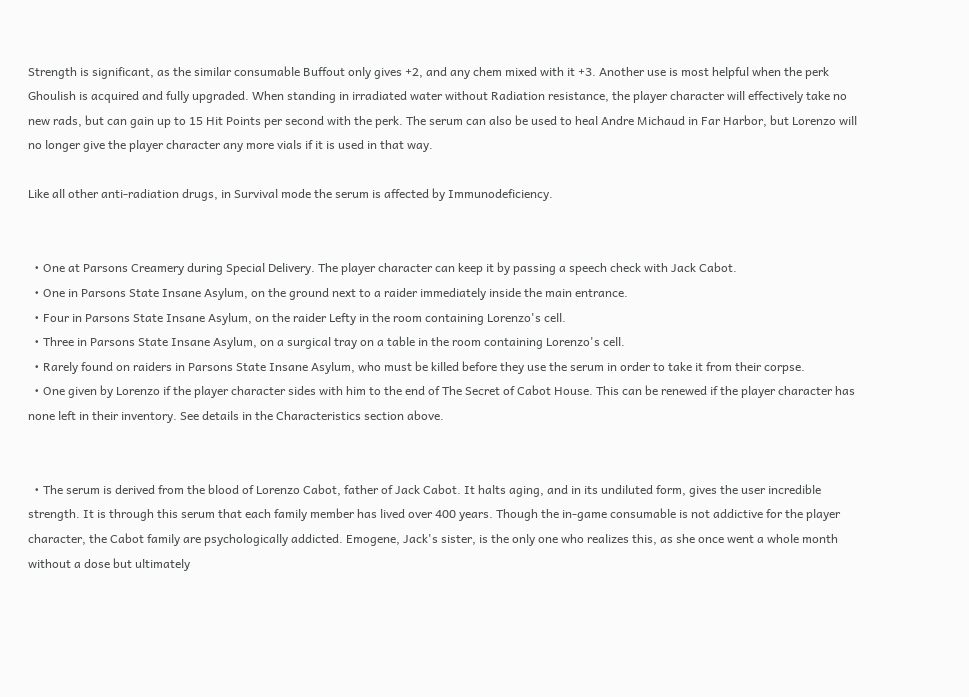Strength is significant, as the similar consumable Buffout only gives +2, and any chem mixed with it +3. Another use is most helpful when the perk Ghoulish is acquired and fully upgraded. When standing in irradiated water without Radiation resistance, the player character will effectively take no new rads, but can gain up to 15 Hit Points per second with the perk. The serum can also be used to heal Andre Michaud in Far Harbor, but Lorenzo will no longer give the player character any more vials if it is used in that way.

Like all other anti-radiation drugs, in Survival mode the serum is affected by Immunodeficiency.


  • One at Parsons Creamery during Special Delivery. The player character can keep it by passing a speech check with Jack Cabot.
  • One in Parsons State Insane Asylum, on the ground next to a raider immediately inside the main entrance.
  • Four in Parsons State Insane Asylum, on the raider Lefty in the room containing Lorenzo's cell.
  • Three in Parsons State Insane Asylum, on a surgical tray on a table in the room containing Lorenzo's cell.
  • Rarely found on raiders in Parsons State Insane Asylum, who must be killed before they use the serum in order to take it from their corpse.
  • One given by Lorenzo if the player character sides with him to the end of The Secret of Cabot House. This can be renewed if the player character has none left in their inventory. See details in the Characteristics section above.


  • The serum is derived from the blood of Lorenzo Cabot, father of Jack Cabot. It halts aging, and in its undiluted form, gives the user incredible strength. It is through this serum that each family member has lived over 400 years. Though the in-game consumable is not addictive for the player character, the Cabot family are psychologically addicted. Emogene, Jack's sister, is the only one who realizes this, as she once went a whole month without a dose but ultimately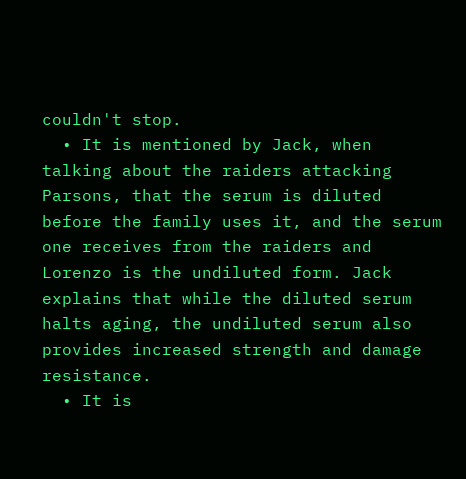couldn't stop.
  • It is mentioned by Jack, when talking about the raiders attacking Parsons, that the serum is diluted before the family uses it, and the serum one receives from the raiders and Lorenzo is the undiluted form. Jack explains that while the diluted serum halts aging, the undiluted serum also provides increased strength and damage resistance.
  • It is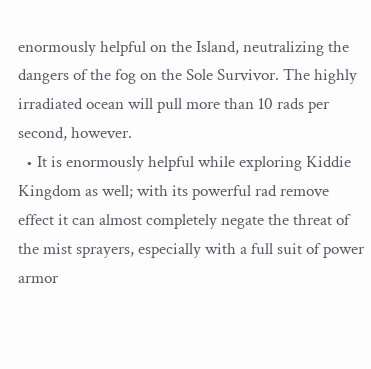enormously helpful on the Island, neutralizing the dangers of the fog on the Sole Survivor. The highly irradiated ocean will pull more than 10 rads per second, however.
  • It is enormously helpful while exploring Kiddie Kingdom as well; with its powerful rad remove effect it can almost completely negate the threat of the mist sprayers, especially with a full suit of power armor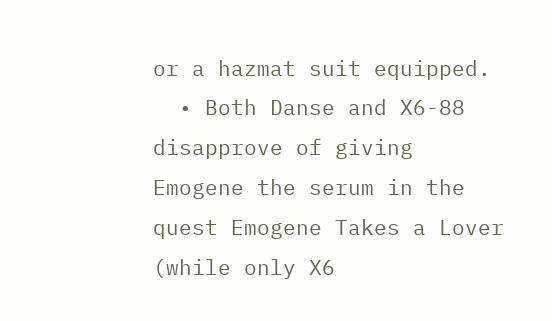or a hazmat suit equipped.
  • Both Danse and X6-88 disapprove of giving Emogene the serum in the quest Emogene Takes a Lover (while only X6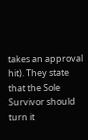takes an approval hit). They state that the Sole Survivor should turn it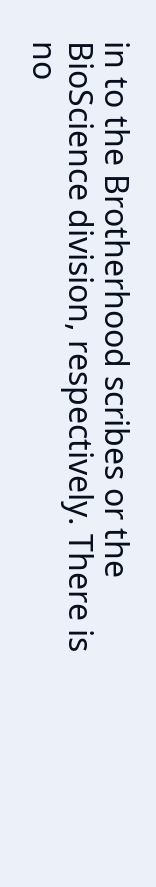in to the Brotherhood scribes or the BioScience division, respectively. There is no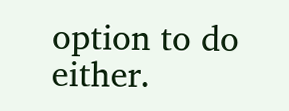option to do either.